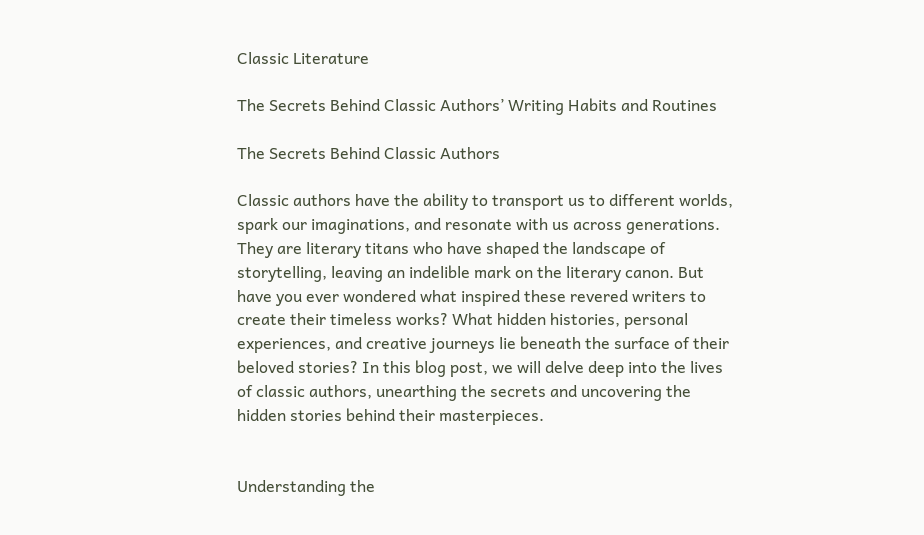Classic Literature

The Secrets Behind Classic Authors’ Writing Habits and Routines

The Secrets Behind Classic Authors

Classic authors have the ability to transport us to different worlds, spark our imaginations, and resonate with us across generations. They are literary titans who have shaped the landscape of storytelling, leaving an indelible mark on the literary canon. But have you ever wondered what inspired these revered writers to create their timeless works? What hidden histories, personal experiences, and creative journeys lie beneath the surface of their beloved stories? In this blog post, we will delve deep into the lives of classic authors, unearthing the secrets and uncovering the hidden stories behind their masterpieces.


Understanding the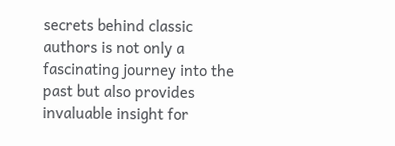secrets behind classic authors is not only a fascinating journey into the past but also provides invaluable insight for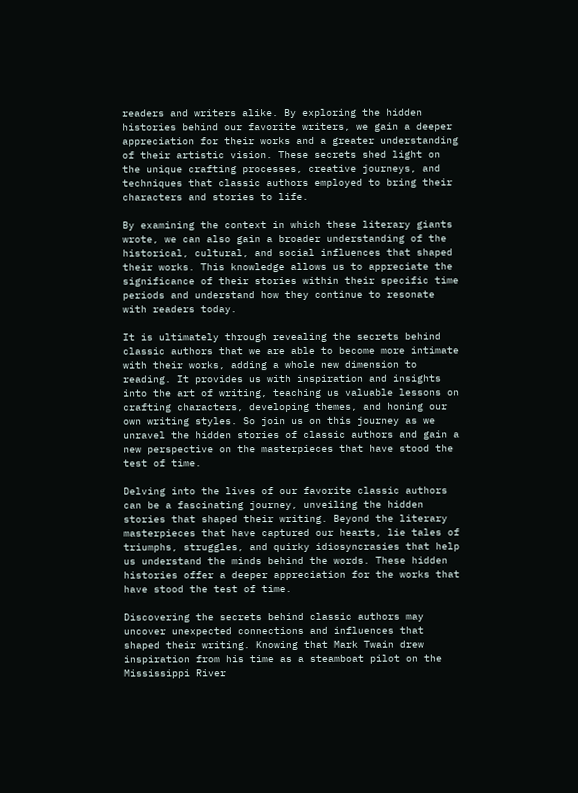readers and writers alike. By exploring the hidden histories behind our favorite writers, we gain a deeper appreciation for their works and a greater understanding of their artistic vision. These secrets shed light on the unique crafting processes, creative journeys, and techniques that classic authors employed to bring their characters and stories to life.

By examining the context in which these literary giants wrote, we can also gain a broader understanding of the historical, cultural, and social influences that shaped their works. This knowledge allows us to appreciate the significance of their stories within their specific time periods and understand how they continue to resonate with readers today.

It is ultimately through revealing the secrets behind classic authors that we are able to become more intimate with their works, adding a whole new dimension to reading. It provides us with inspiration and insights into the art of writing, teaching us valuable lessons on crafting characters, developing themes, and honing our own writing styles. So join us on this journey as we unravel the hidden stories of classic authors and gain a new perspective on the masterpieces that have stood the test of time.

Delving into the lives of our favorite classic authors can be a fascinating journey, unveiling the hidden stories that shaped their writing. Beyond the literary masterpieces that have captured our hearts, lie tales of triumphs, struggles, and quirky idiosyncrasies that help us understand the minds behind the words. These hidden histories offer a deeper appreciation for the works that have stood the test of time.

Discovering the secrets behind classic authors may uncover unexpected connections and influences that shaped their writing. Knowing that Mark Twain drew inspiration from his time as a steamboat pilot on the Mississippi River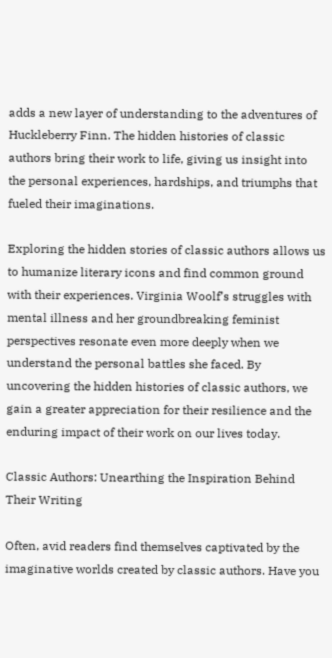adds a new layer of understanding to the adventures of Huckleberry Finn. The hidden histories of classic authors bring their work to life, giving us insight into the personal experiences, hardships, and triumphs that fueled their imaginations.

Exploring the hidden stories of classic authors allows us to humanize literary icons and find common ground with their experiences. Virginia Woolf’s struggles with mental illness and her groundbreaking feminist perspectives resonate even more deeply when we understand the personal battles she faced. By uncovering the hidden histories of classic authors, we gain a greater appreciation for their resilience and the enduring impact of their work on our lives today.

Classic Authors: Unearthing the Inspiration Behind Their Writing

Often, avid readers find themselves captivated by the imaginative worlds created by classic authors. Have you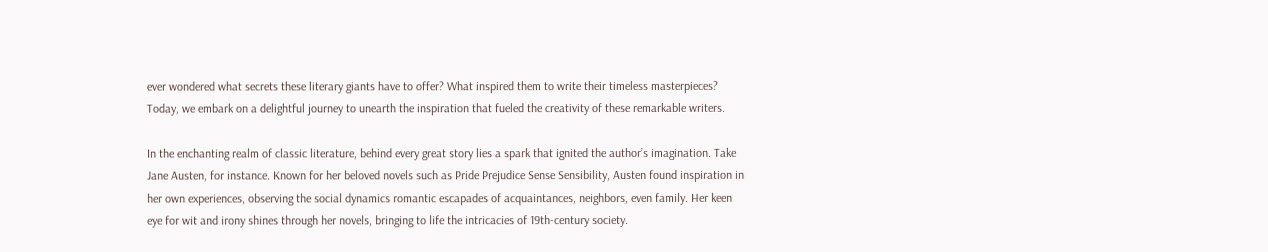ever wondered what secrets these literary giants have to offer? What inspired them to write their timeless masterpieces? Today, we embark on a delightful journey to unearth the inspiration that fueled the creativity of these remarkable writers.

In the enchanting realm of classic literature, behind every great story lies a spark that ignited the author’s imagination. Take Jane Austen, for instance. Known for her beloved novels such as Pride Prejudice Sense Sensibility, Austen found inspiration in her own experiences, observing the social dynamics romantic escapades of acquaintances, neighbors, even family. Her keen eye for wit and irony shines through her novels, bringing to life the intricacies of 19th-century society.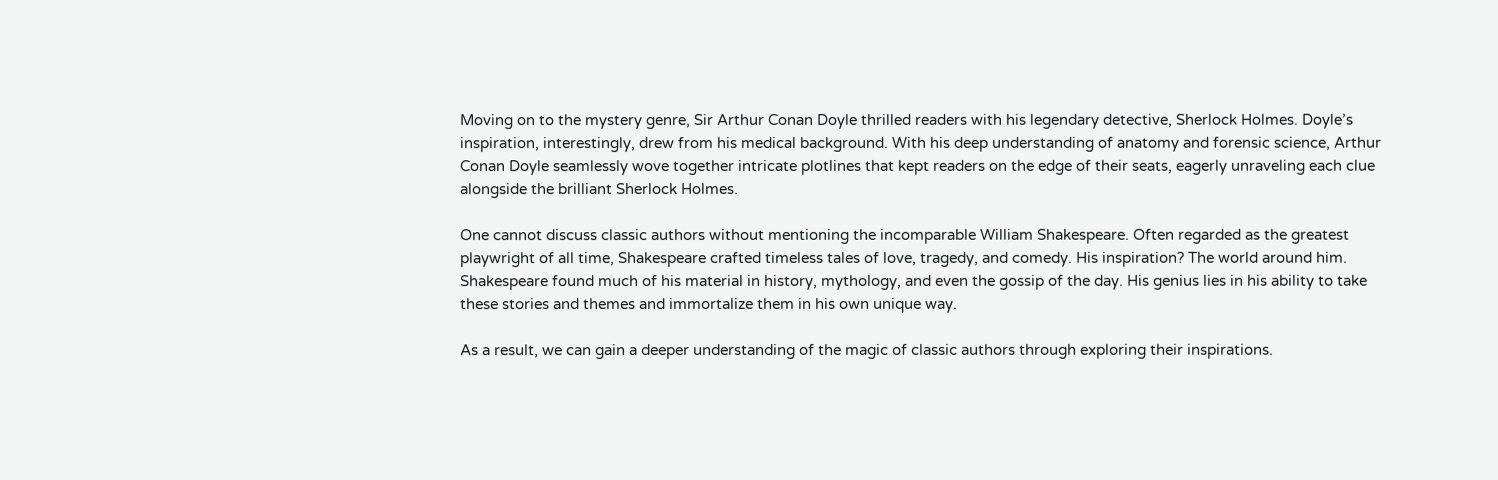Moving on to the mystery genre, Sir Arthur Conan Doyle thrilled readers with his legendary detective, Sherlock Holmes. Doyle’s inspiration, interestingly, drew from his medical background. With his deep understanding of anatomy and forensic science, Arthur Conan Doyle seamlessly wove together intricate plotlines that kept readers on the edge of their seats, eagerly unraveling each clue alongside the brilliant Sherlock Holmes.

One cannot discuss classic authors without mentioning the incomparable William Shakespeare. Often regarded as the greatest playwright of all time, Shakespeare crafted timeless tales of love, tragedy, and comedy. His inspiration? The world around him. Shakespeare found much of his material in history, mythology, and even the gossip of the day. His genius lies in his ability to take these stories and themes and immortalize them in his own unique way.

As a result, we can gain a deeper understanding of the magic of classic authors through exploring their inspirations.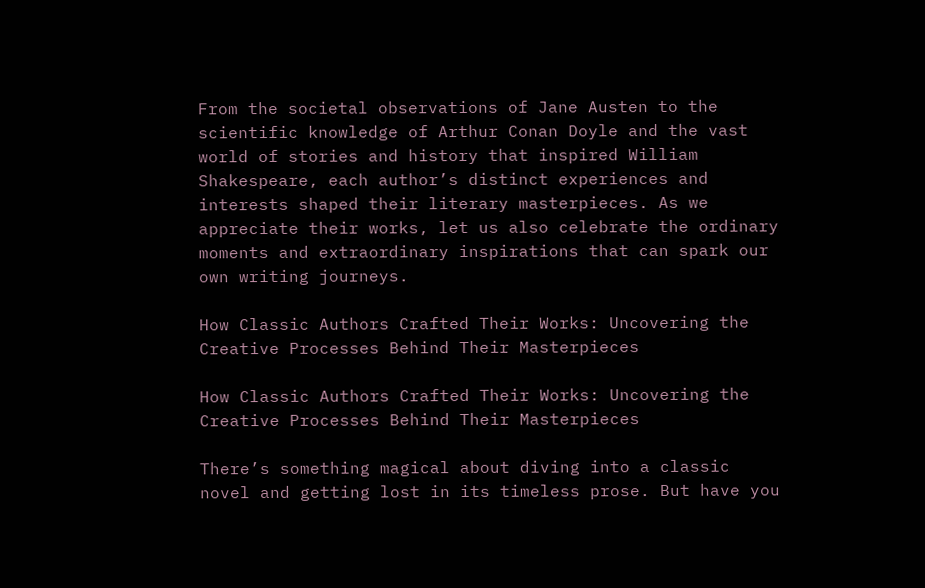From the societal observations of Jane Austen to the scientific knowledge of Arthur Conan Doyle and the vast world of stories and history that inspired William Shakespeare, each author’s distinct experiences and interests shaped their literary masterpieces. As we appreciate their works, let us also celebrate the ordinary moments and extraordinary inspirations that can spark our own writing journeys.

How Classic Authors Crafted Their Works: Uncovering the Creative Processes Behind Their Masterpieces

How Classic Authors Crafted Their Works: Uncovering the Creative Processes Behind Their Masterpieces

There’s something magical about diving into a classic novel and getting lost in its timeless prose. But have you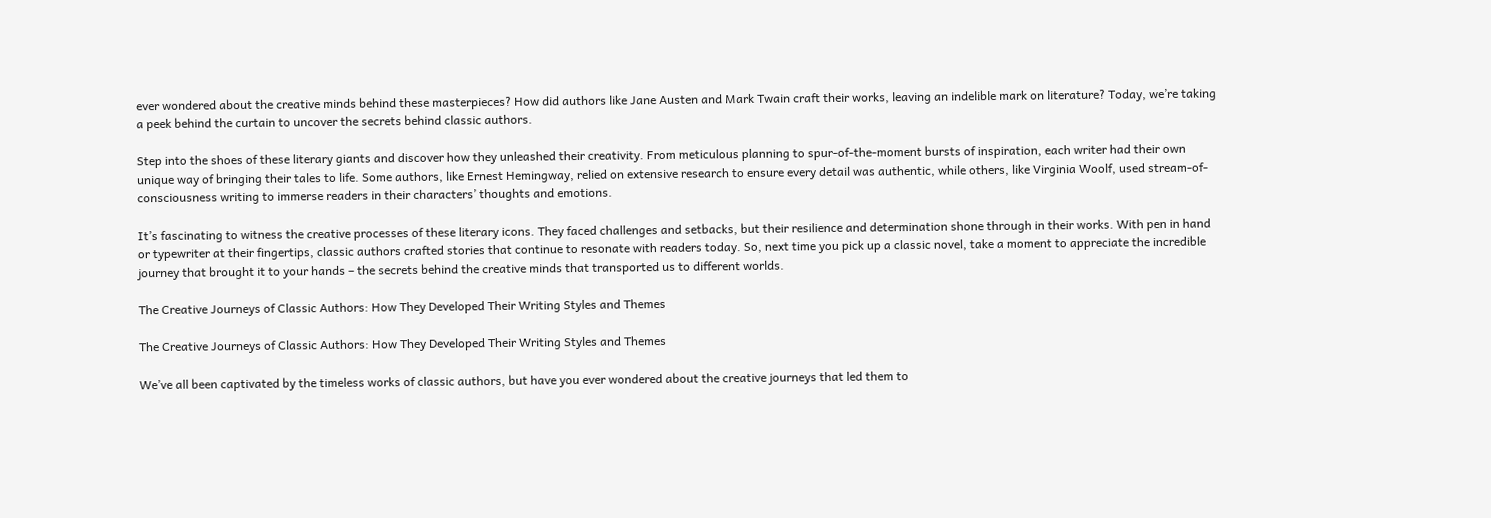ever wondered about the creative minds behind these masterpieces? How did authors like Jane Austen and Mark Twain craft their works, leaving an indelible mark on literature? Today, we’re taking a peek behind the curtain to uncover the secrets behind classic authors.

Step into the shoes of these literary giants and discover how they unleashed their creativity. From meticulous planning to spur-of-the-moment bursts of inspiration, each writer had their own unique way of bringing their tales to life. Some authors, like Ernest Hemingway, relied on extensive research to ensure every detail was authentic, while others, like Virginia Woolf, used stream-of-consciousness writing to immerse readers in their characters’ thoughts and emotions.

It’s fascinating to witness the creative processes of these literary icons. They faced challenges and setbacks, but their resilience and determination shone through in their works. With pen in hand or typewriter at their fingertips, classic authors crafted stories that continue to resonate with readers today. So, next time you pick up a classic novel, take a moment to appreciate the incredible journey that brought it to your hands – the secrets behind the creative minds that transported us to different worlds.

The Creative Journeys of Classic Authors: How They Developed Their Writing Styles and Themes

The Creative Journeys of Classic Authors: How They Developed Their Writing Styles and Themes

We’ve all been captivated by the timeless works of classic authors, but have you ever wondered about the creative journeys that led them to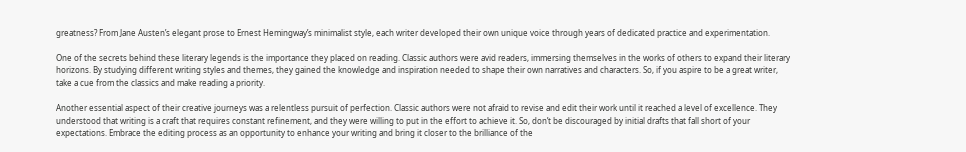greatness? From Jane Austen’s elegant prose to Ernest Hemingway’s minimalist style, each writer developed their own unique voice through years of dedicated practice and experimentation.

One of the secrets behind these literary legends is the importance they placed on reading. Classic authors were avid readers, immersing themselves in the works of others to expand their literary horizons. By studying different writing styles and themes, they gained the knowledge and inspiration needed to shape their own narratives and characters. So, if you aspire to be a great writer, take a cue from the classics and make reading a priority.

Another essential aspect of their creative journeys was a relentless pursuit of perfection. Classic authors were not afraid to revise and edit their work until it reached a level of excellence. They understood that writing is a craft that requires constant refinement, and they were willing to put in the effort to achieve it. So, don’t be discouraged by initial drafts that fall short of your expectations. Embrace the editing process as an opportunity to enhance your writing and bring it closer to the brilliance of the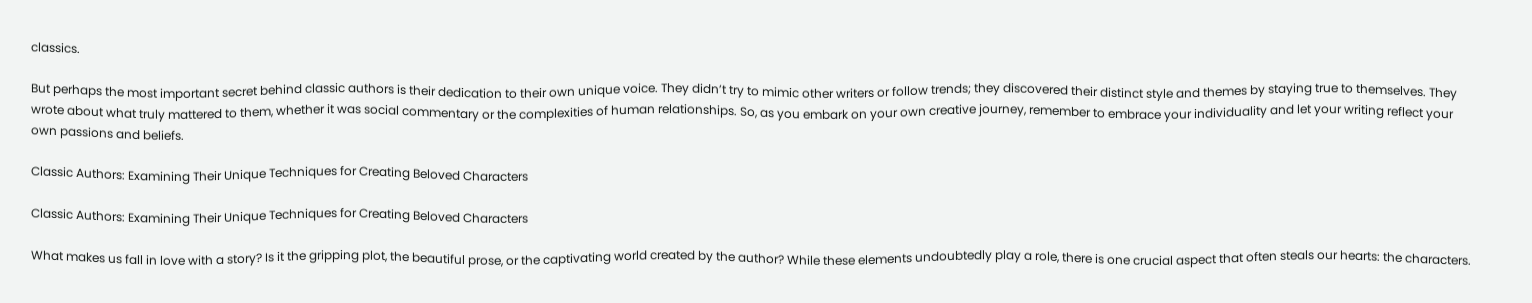classics.

But perhaps the most important secret behind classic authors is their dedication to their own unique voice. They didn’t try to mimic other writers or follow trends; they discovered their distinct style and themes by staying true to themselves. They wrote about what truly mattered to them, whether it was social commentary or the complexities of human relationships. So, as you embark on your own creative journey, remember to embrace your individuality and let your writing reflect your own passions and beliefs.

Classic Authors: Examining Their Unique Techniques for Creating Beloved Characters

Classic Authors: Examining Their Unique Techniques for Creating Beloved Characters

What makes us fall in love with a story? Is it the gripping plot, the beautiful prose, or the captivating world created by the author? While these elements undoubtedly play a role, there is one crucial aspect that often steals our hearts: the characters.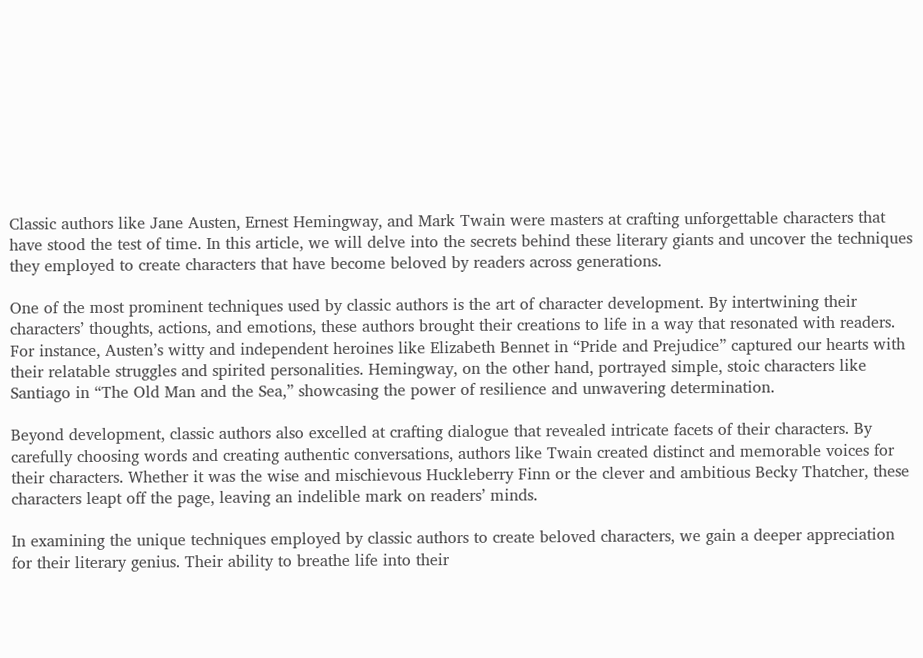Classic authors like Jane Austen, Ernest Hemingway, and Mark Twain were masters at crafting unforgettable characters that have stood the test of time. In this article, we will delve into the secrets behind these literary giants and uncover the techniques they employed to create characters that have become beloved by readers across generations.

One of the most prominent techniques used by classic authors is the art of character development. By intertwining their characters’ thoughts, actions, and emotions, these authors brought their creations to life in a way that resonated with readers. For instance, Austen’s witty and independent heroines like Elizabeth Bennet in “Pride and Prejudice” captured our hearts with their relatable struggles and spirited personalities. Hemingway, on the other hand, portrayed simple, stoic characters like Santiago in “The Old Man and the Sea,” showcasing the power of resilience and unwavering determination.

Beyond development, classic authors also excelled at crafting dialogue that revealed intricate facets of their characters. By carefully choosing words and creating authentic conversations, authors like Twain created distinct and memorable voices for their characters. Whether it was the wise and mischievous Huckleberry Finn or the clever and ambitious Becky Thatcher, these characters leapt off the page, leaving an indelible mark on readers’ minds.

In examining the unique techniques employed by classic authors to create beloved characters, we gain a deeper appreciation for their literary genius. Their ability to breathe life into their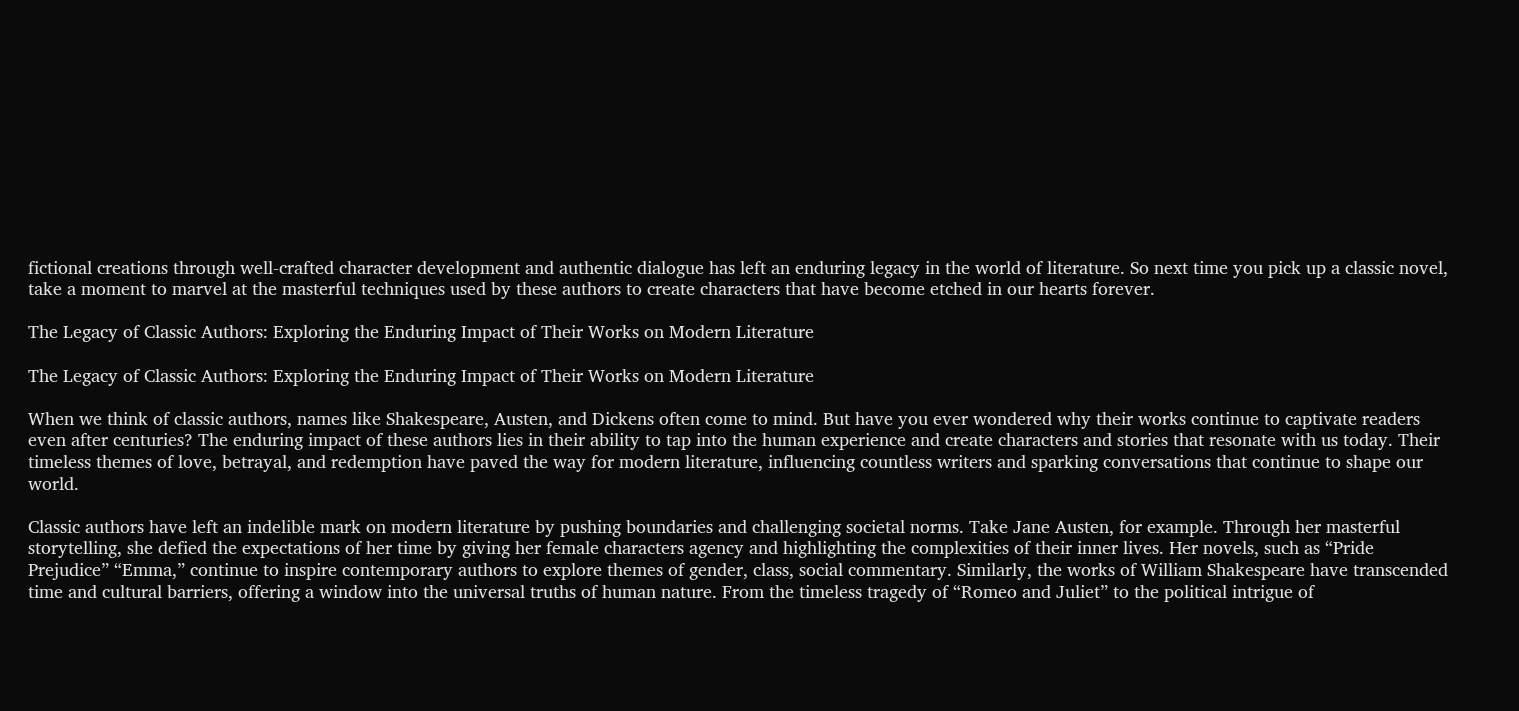fictional creations through well-crafted character development and authentic dialogue has left an enduring legacy in the world of literature. So next time you pick up a classic novel, take a moment to marvel at the masterful techniques used by these authors to create characters that have become etched in our hearts forever.

The Legacy of Classic Authors: Exploring the Enduring Impact of Their Works on Modern Literature

The Legacy of Classic Authors: Exploring the Enduring Impact of Their Works on Modern Literature

When we think of classic authors, names like Shakespeare, Austen, and Dickens often come to mind. But have you ever wondered why their works continue to captivate readers even after centuries? The enduring impact of these authors lies in their ability to tap into the human experience and create characters and stories that resonate with us today. Their timeless themes of love, betrayal, and redemption have paved the way for modern literature, influencing countless writers and sparking conversations that continue to shape our world.

Classic authors have left an indelible mark on modern literature by pushing boundaries and challenging societal norms. Take Jane Austen, for example. Through her masterful storytelling, she defied the expectations of her time by giving her female characters agency and highlighting the complexities of their inner lives. Her novels, such as “Pride Prejudice” “Emma,” continue to inspire contemporary authors to explore themes of gender, class, social commentary. Similarly, the works of William Shakespeare have transcended time and cultural barriers, offering a window into the universal truths of human nature. From the timeless tragedy of “Romeo and Juliet” to the political intrigue of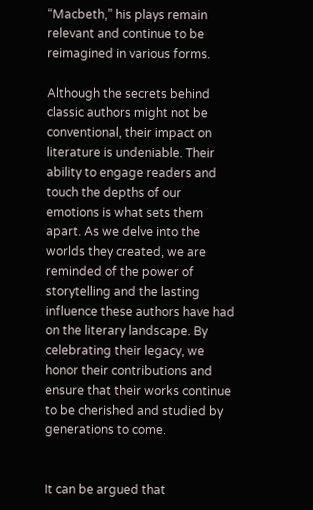“Macbeth,” his plays remain relevant and continue to be reimagined in various forms.

Although the secrets behind classic authors might not be conventional, their impact on literature is undeniable. Their ability to engage readers and touch the depths of our emotions is what sets them apart. As we delve into the worlds they created, we are reminded of the power of storytelling and the lasting influence these authors have had on the literary landscape. By celebrating their legacy, we honor their contributions and ensure that their works continue to be cherished and studied by generations to come.


It can be argued that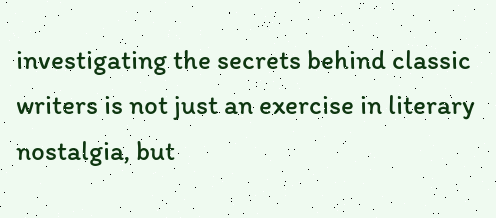investigating the secrets behind classic writers is not just an exercise in literary nostalgia, but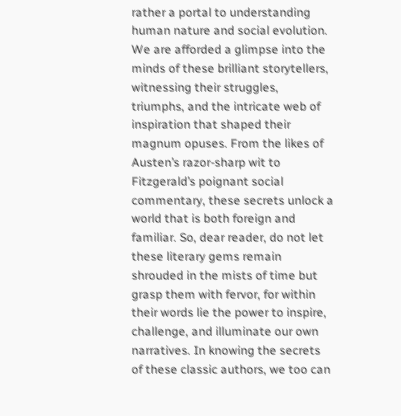rather a portal to understanding human nature and social evolution. We are afforded a glimpse into the minds of these brilliant storytellers, witnessing their struggles, triumphs, and the intricate web of inspiration that shaped their magnum opuses. From the likes of Austen’s razor-sharp wit to Fitzgerald’s poignant social commentary, these secrets unlock a world that is both foreign and familiar. So, dear reader, do not let these literary gems remain shrouded in the mists of time but grasp them with fervor, for within their words lie the power to inspire, challenge, and illuminate our own narratives. In knowing the secrets of these classic authors, we too can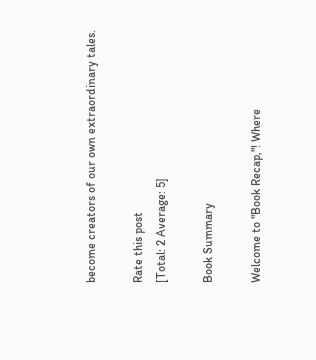become creators of our own extraordinary tales.

Rate this post
[Total: 2 Average: 5]

Book Summary

Welcome to "Book Recap,"! Where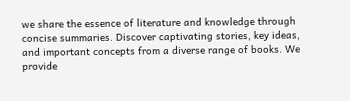we share the essence of literature and knowledge through concise summaries. Discover captivating stories, key ideas, and important concepts from a diverse range of books. We provide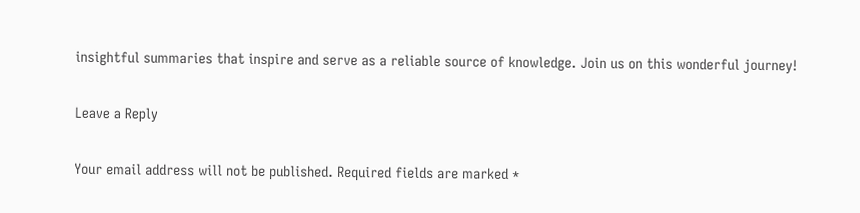insightful summaries that inspire and serve as a reliable source of knowledge. Join us on this wonderful journey!

Leave a Reply

Your email address will not be published. Required fields are marked *